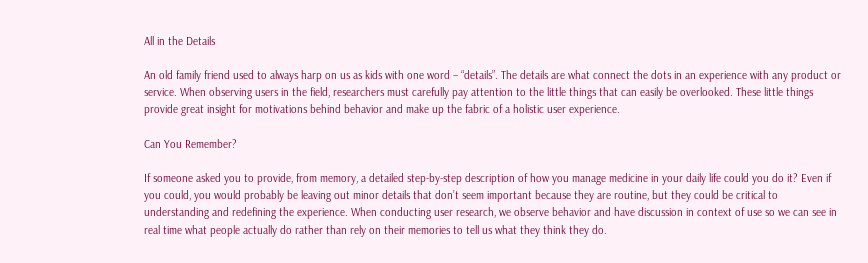All in the Details

An old family friend used to always harp on us as kids with one word – “details”. The details are what connect the dots in an experience with any product or service. When observing users in the field, researchers must carefully pay attention to the little things that can easily be overlooked. These little things provide great insight for motivations behind behavior and make up the fabric of a holistic user experience.

Can You Remember?

If someone asked you to provide, from memory, a detailed step-by-step description of how you manage medicine in your daily life could you do it? Even if you could, you would probably be leaving out minor details that don’t seem important because they are routine, but they could be critical to understanding and redefining the experience. When conducting user research, we observe behavior and have discussion in context of use so we can see in real time what people actually do rather than rely on their memories to tell us what they think they do.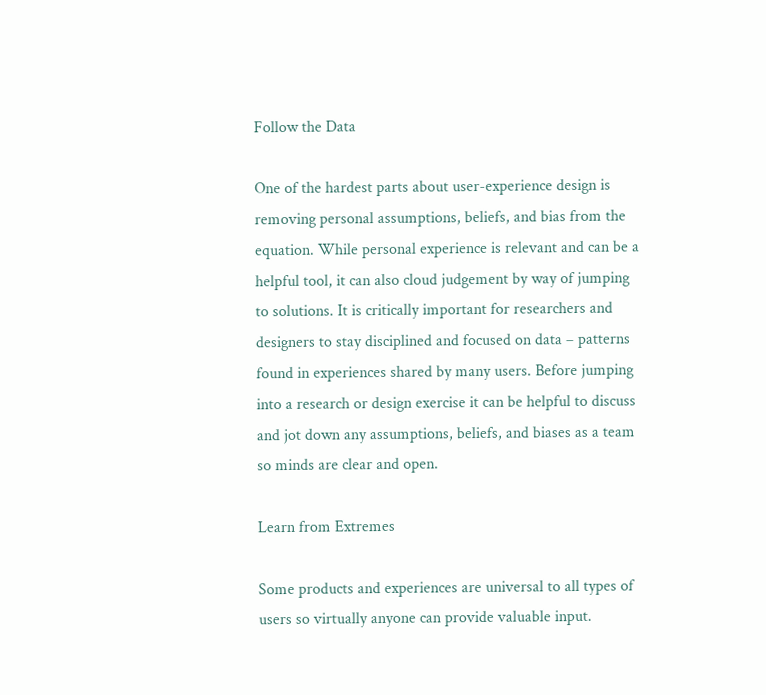Follow the Data

One of the hardest parts about user-experience design is removing personal assumptions, beliefs, and bias from the equation. While personal experience is relevant and can be a helpful tool, it can also cloud judgement by way of jumping to solutions. It is critically important for researchers and designers to stay disciplined and focused on data – patterns found in experiences shared by many users. Before jumping into a research or design exercise it can be helpful to discuss and jot down any assumptions, beliefs, and biases as a team so minds are clear and open.

Learn from Extremes

Some products and experiences are universal to all types of users so virtually anyone can provide valuable input.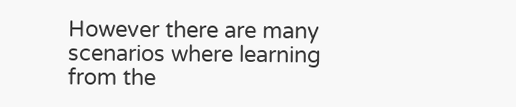However there are many scenarios where learning from the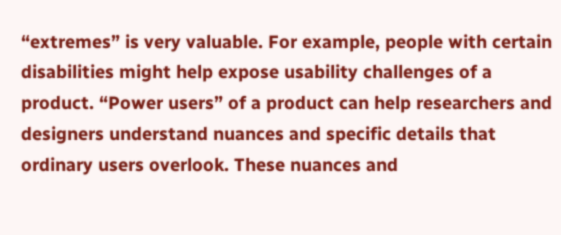“extremes” is very valuable. For example, people with certain disabilities might help expose usability challenges of a product. “Power users” of a product can help researchers and designers understand nuances and specific details that ordinary users overlook. These nuances and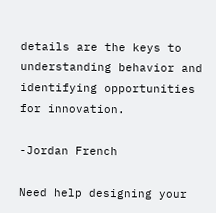details are the keys to understanding behavior and identifying opportunities for innovation.

-Jordan French

Need help designing your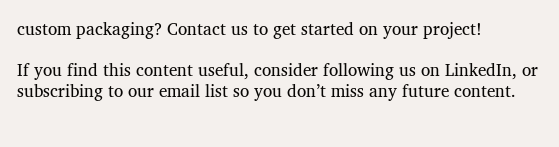custom packaging? Contact us to get started on your project!

If you find this content useful, consider following us on LinkedIn, or subscribing to our email list so you don’t miss any future content.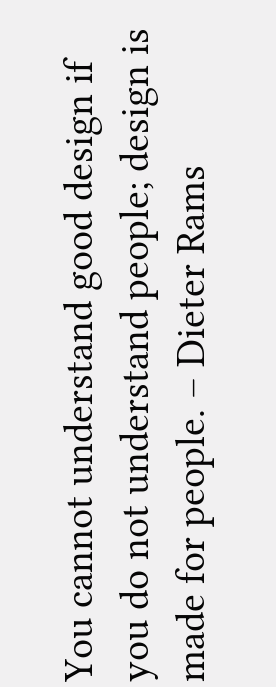You cannot understand good design if you do not understand people; design is made for people. – Dieter Rams